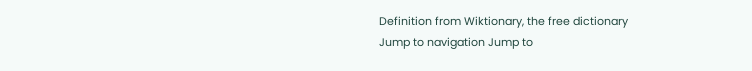Definition from Wiktionary, the free dictionary
Jump to navigation Jump to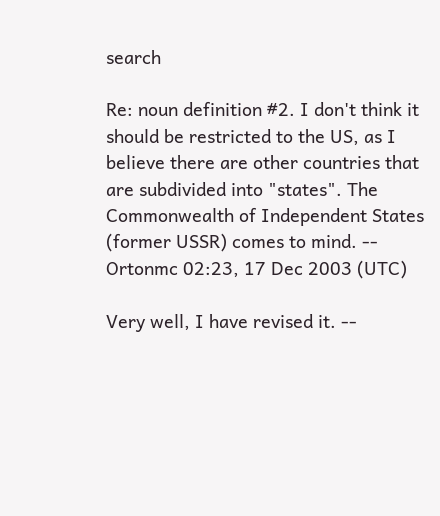search

Re: noun definition #2. I don't think it should be restricted to the US, as I believe there are other countries that are subdivided into "states". The Commonwealth of Independent States (former USSR) comes to mind. -- Ortonmc 02:23, 17 Dec 2003 (UTC)

Very well, I have revised it. --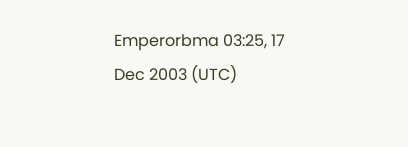Emperorbma 03:25, 17 Dec 2003 (UTC)